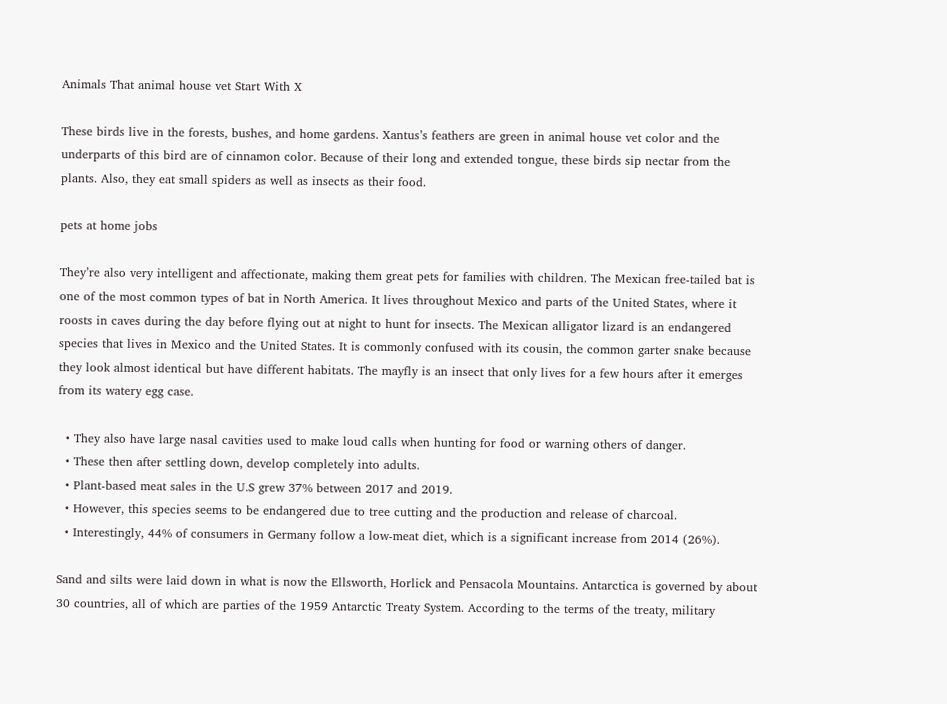Animals That animal house vet Start With X

These birds live in the forests, bushes, and home gardens. Xantus’s feathers are green in animal house vet color and the underparts of this bird are of cinnamon color. Because of their long and extended tongue, these birds sip nectar from the plants. Also, they eat small spiders as well as insects as their food.

pets at home jobs

They’re also very intelligent and affectionate, making them great pets for families with children. The Mexican free-tailed bat is one of the most common types of bat in North America. It lives throughout Mexico and parts of the United States, where it roosts in caves during the day before flying out at night to hunt for insects. The Mexican alligator lizard is an endangered species that lives in Mexico and the United States. It is commonly confused with its cousin, the common garter snake because they look almost identical but have different habitats. The mayfly is an insect that only lives for a few hours after it emerges from its watery egg case.

  • They also have large nasal cavities used to make loud calls when hunting for food or warning others of danger.
  • These then after settling down, develop completely into adults.
  • Plant-based meat sales in the U.S grew 37% between 2017 and 2019.
  • However, this species seems to be endangered due to tree cutting and the production and release of charcoal.
  • Interestingly, 44% of consumers in Germany follow a low-meat diet, which is a significant increase from 2014 (26%).

Sand and silts were laid down in what is now the Ellsworth, Horlick and Pensacola Mountains. Antarctica is governed by about 30 countries, all of which are parties of the 1959 Antarctic Treaty System. According to the terms of the treaty, military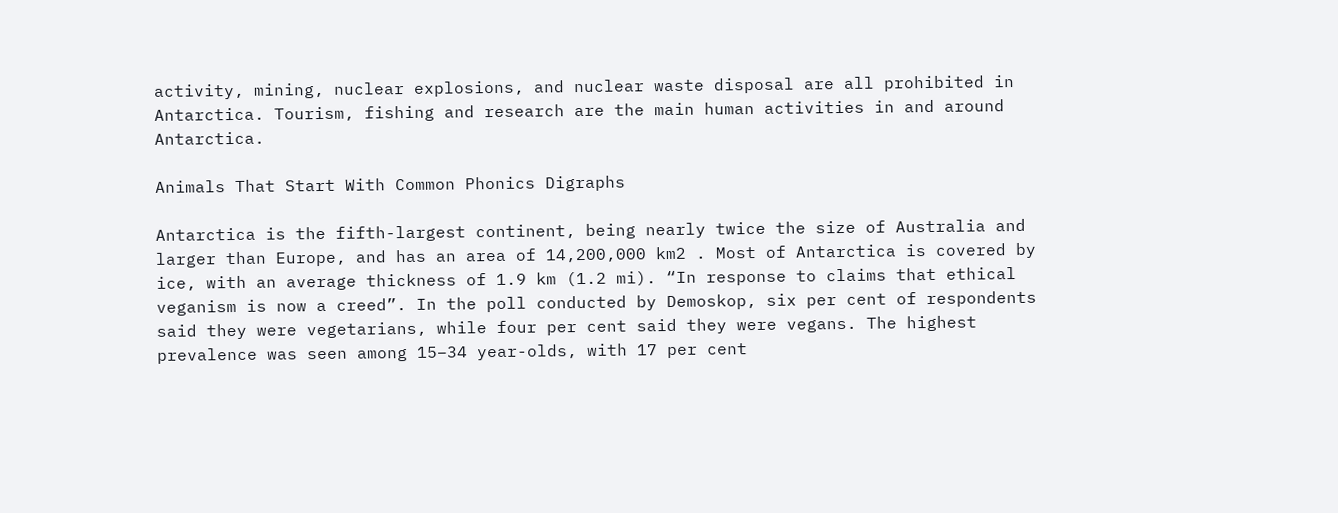activity, mining, nuclear explosions, and nuclear waste disposal are all prohibited in Antarctica. Tourism, fishing and research are the main human activities in and around Antarctica.

Animals That Start With Common Phonics Digraphs

Antarctica is the fifth-largest continent, being nearly twice the size of Australia and larger than Europe, and has an area of 14,200,000 km2 . Most of Antarctica is covered by ice, with an average thickness of 1.9 km (1.2 mi). “In response to claims that ethical veganism is now a creed”. In the poll conducted by Demoskop, six per cent of respondents said they were vegetarians, while four per cent said they were vegans. The highest prevalence was seen among 15–34 year-olds, with 17 per cent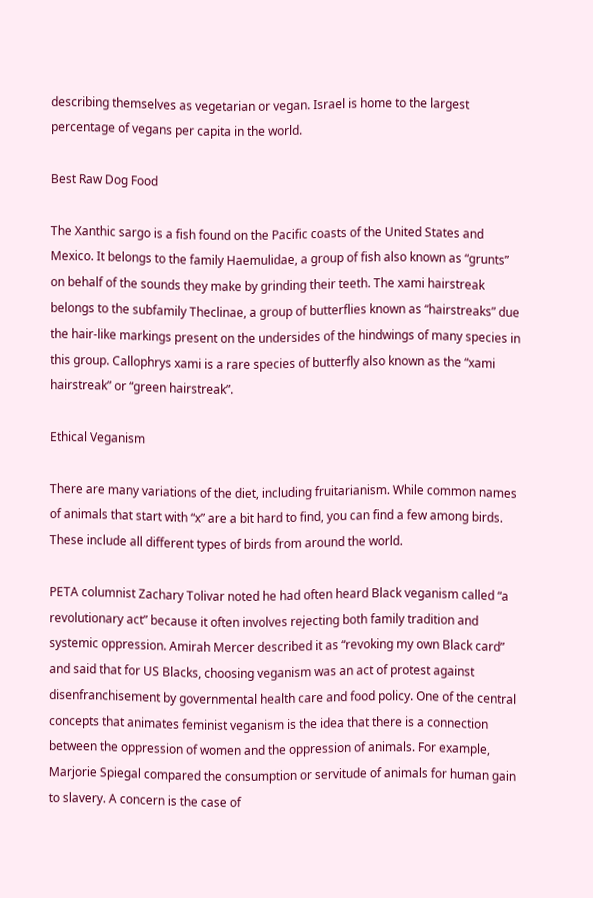describing themselves as vegetarian or vegan. Israel is home to the largest percentage of vegans per capita in the world.

Best Raw Dog Food

The Xanthic sargo is a fish found on the Pacific coasts of the United States and Mexico. It belongs to the family Haemulidae, a group of fish also known as “grunts” on behalf of the sounds they make by grinding their teeth. The xami hairstreak belongs to the subfamily Theclinae, a group of butterflies known as “hairstreaks” due the hair-like markings present on the undersides of the hindwings of many species in this group. Callophrys xami is a rare species of butterfly also known as the “xami hairstreak” or “green hairstreak”.

Ethical Veganism

There are many variations of the diet, including fruitarianism. While common names of animals that start with “x” are a bit hard to find, you can find a few among birds. These include all different types of birds from around the world.

PETA columnist Zachary Tolivar noted he had often heard Black veganism called “a revolutionary act” because it often involves rejecting both family tradition and systemic oppression. Amirah Mercer described it as “revoking my own Black card” and said that for US Blacks, choosing veganism was an act of protest against disenfranchisement by governmental health care and food policy. One of the central concepts that animates feminist veganism is the idea that there is a connection between the oppression of women and the oppression of animals. For example, Marjorie Spiegal compared the consumption or servitude of animals for human gain to slavery. A concern is the case of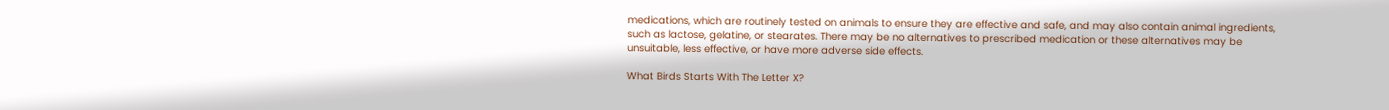medications, which are routinely tested on animals to ensure they are effective and safe, and may also contain animal ingredients, such as lactose, gelatine, or stearates. There may be no alternatives to prescribed medication or these alternatives may be unsuitable, less effective, or have more adverse side effects.

What Birds Starts With The Letter X?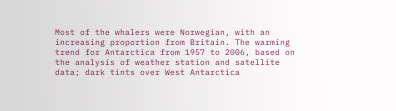Most of the whalers were Norwegian, with an increasing proportion from Britain. The warming trend for Antarctica from 1957 to 2006, based on the analysis of weather station and satellite data; dark tints over West Antarctica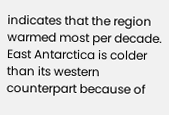indicates that the region warmed most per decade. East Antarctica is colder than its western counterpart because of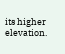its higher elevation.